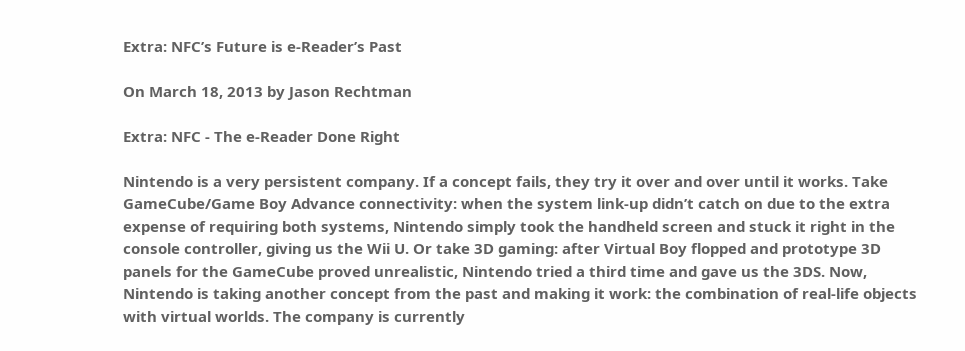Extra: NFC’s Future is e-Reader’s Past

On March 18, 2013 by Jason Rechtman

Extra: NFC - The e-Reader Done Right

Nintendo is a very persistent company. If a concept fails, they try it over and over until it works. Take GameCube/Game Boy Advance connectivity: when the system link-up didn’t catch on due to the extra expense of requiring both systems, Nintendo simply took the handheld screen and stuck it right in the console controller, giving us the Wii U. Or take 3D gaming: after Virtual Boy flopped and prototype 3D panels for the GameCube proved unrealistic, Nintendo tried a third time and gave us the 3DS. Now, Nintendo is taking another concept from the past and making it work: the combination of real-life objects with virtual worlds. The company is currently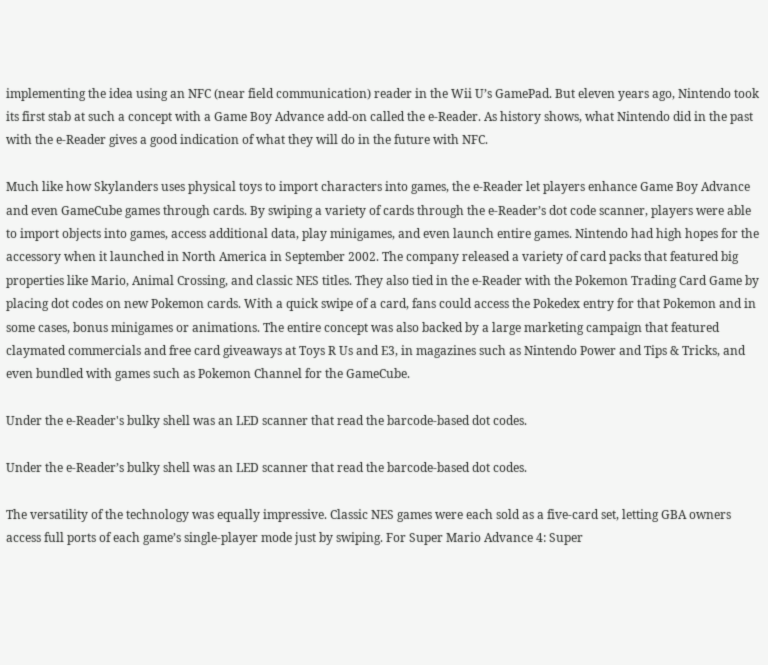implementing the idea using an NFC (near field communication) reader in the Wii U’s GamePad. But eleven years ago, Nintendo took its first stab at such a concept with a Game Boy Advance add-on called the e-Reader. As history shows, what Nintendo did in the past with the e-Reader gives a good indication of what they will do in the future with NFC.

Much like how Skylanders uses physical toys to import characters into games, the e-Reader let players enhance Game Boy Advance and even GameCube games through cards. By swiping a variety of cards through the e-Reader’s dot code scanner, players were able to import objects into games, access additional data, play minigames, and even launch entire games. Nintendo had high hopes for the accessory when it launched in North America in September 2002. The company released a variety of card packs that featured big properties like Mario, Animal Crossing, and classic NES titles. They also tied in the e-Reader with the Pokemon Trading Card Game by placing dot codes on new Pokemon cards. With a quick swipe of a card, fans could access the Pokedex entry for that Pokemon and in some cases, bonus minigames or animations. The entire concept was also backed by a large marketing campaign that featured claymated commercials and free card giveaways at Toys R Us and E3, in magazines such as Nintendo Power and Tips & Tricks, and even bundled with games such as Pokemon Channel for the GameCube.

Under the e-Reader's bulky shell was an LED scanner that read the barcode-based dot codes.

Under the e-Reader’s bulky shell was an LED scanner that read the barcode-based dot codes.

The versatility of the technology was equally impressive. Classic NES games were each sold as a five-card set, letting GBA owners access full ports of each game’s single-player mode just by swiping. For Super Mario Advance 4: Super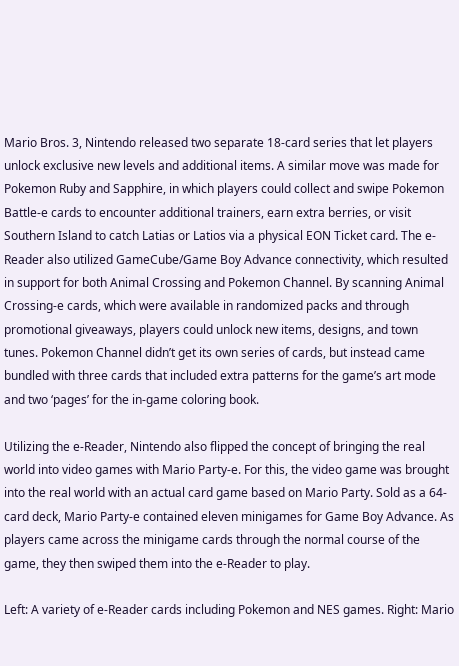Mario Bros. 3, Nintendo released two separate 18-card series that let players unlock exclusive new levels and additional items. A similar move was made for Pokemon Ruby and Sapphire, in which players could collect and swipe Pokemon Battle-e cards to encounter additional trainers, earn extra berries, or visit Southern Island to catch Latias or Latios via a physical EON Ticket card. The e-Reader also utilized GameCube/Game Boy Advance connectivity, which resulted in support for both Animal Crossing and Pokemon Channel. By scanning Animal Crossing-e cards, which were available in randomized packs and through promotional giveaways, players could unlock new items, designs, and town tunes. Pokemon Channel didn’t get its own series of cards, but instead came bundled with three cards that included extra patterns for the game’s art mode and two ‘pages’ for the in-game coloring book.

Utilizing the e-Reader, Nintendo also flipped the concept of bringing the real world into video games with Mario Party-e. For this, the video game was brought into the real world with an actual card game based on Mario Party. Sold as a 64-card deck, Mario Party-e contained eleven minigames for Game Boy Advance. As players came across the minigame cards through the normal course of the game, they then swiped them into the e-Reader to play.

Left: A variety of e-Reader cards including Pokemon and NES games. Right: Mario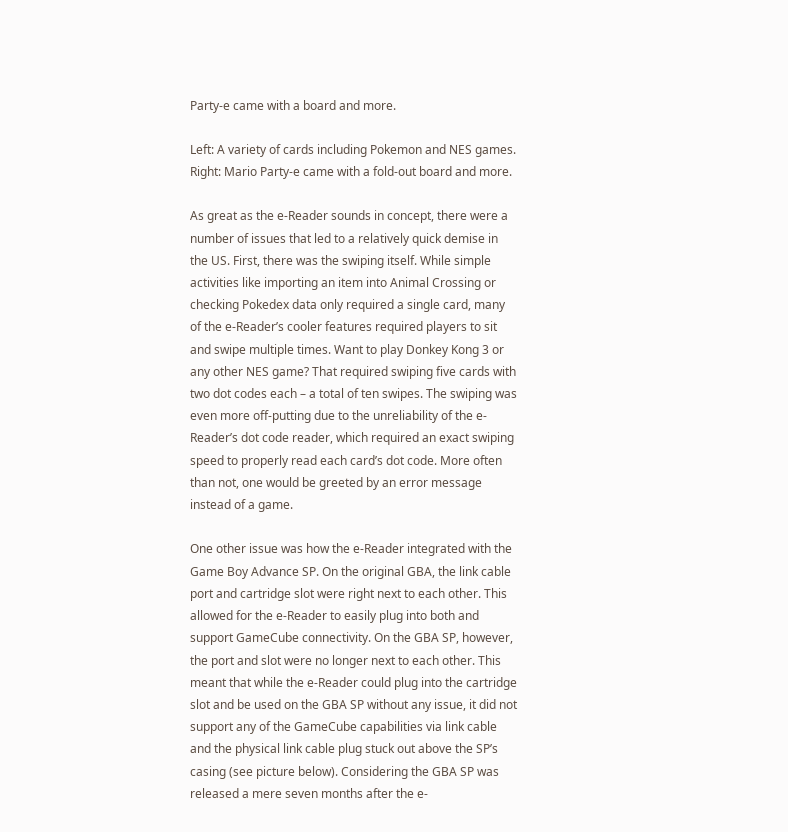Party-e came with a board and more.

Left: A variety of cards including Pokemon and NES games. Right: Mario Party-e came with a fold-out board and more.

As great as the e-Reader sounds in concept, there were a number of issues that led to a relatively quick demise in the US. First, there was the swiping itself. While simple activities like importing an item into Animal Crossing or checking Pokedex data only required a single card, many of the e-Reader’s cooler features required players to sit and swipe multiple times. Want to play Donkey Kong 3 or any other NES game? That required swiping five cards with two dot codes each – a total of ten swipes. The swiping was even more off-putting due to the unreliability of the e-Reader’s dot code reader, which required an exact swiping speed to properly read each card’s dot code. More often than not, one would be greeted by an error message instead of a game.

One other issue was how the e-Reader integrated with the Game Boy Advance SP. On the original GBA, the link cable port and cartridge slot were right next to each other. This allowed for the e-Reader to easily plug into both and support GameCube connectivity. On the GBA SP, however, the port and slot were no longer next to each other. This meant that while the e-Reader could plug into the cartridge slot and be used on the GBA SP without any issue, it did not support any of the GameCube capabilities via link cable and the physical link cable plug stuck out above the SP’s casing (see picture below). Considering the GBA SP was released a mere seven months after the e-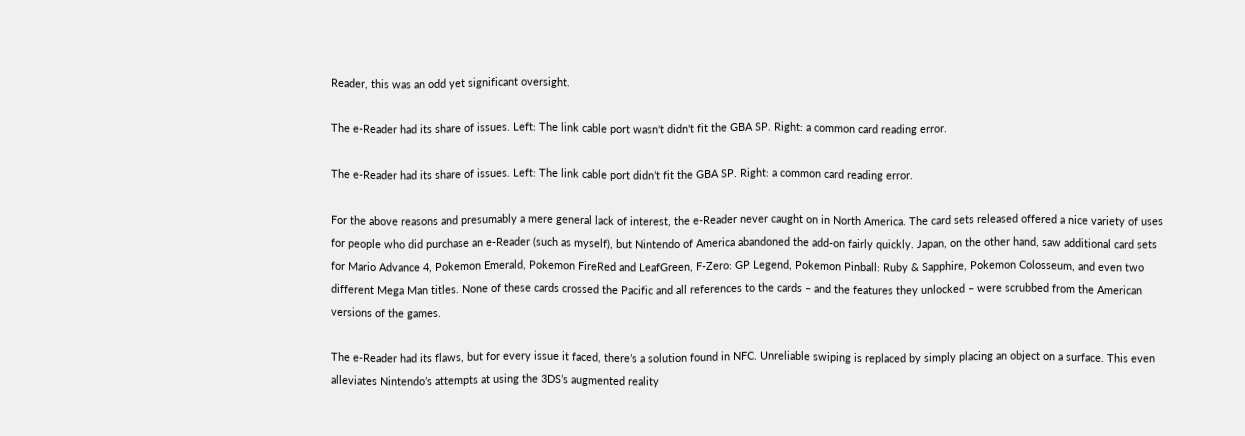Reader, this was an odd yet significant oversight.

The e-Reader had its share of issues. Left: The link cable port wasn't didn't fit the GBA SP. Right: a common card reading error.

The e-Reader had its share of issues. Left: The link cable port didn’t fit the GBA SP. Right: a common card reading error.

For the above reasons and presumably a mere general lack of interest, the e-Reader never caught on in North America. The card sets released offered a nice variety of uses for people who did purchase an e-Reader (such as myself), but Nintendo of America abandoned the add-on fairly quickly. Japan, on the other hand, saw additional card sets for Mario Advance 4, Pokemon Emerald, Pokemon FireRed and LeafGreen, F-Zero: GP Legend, Pokemon Pinball: Ruby & Sapphire, Pokemon Colosseum, and even two different Mega Man titles. None of these cards crossed the Pacific and all references to the cards – and the features they unlocked – were scrubbed from the American versions of the games.

The e-Reader had its flaws, but for every issue it faced, there’s a solution found in NFC. Unreliable swiping is replaced by simply placing an object on a surface. This even alleviates Nintendo’s attempts at using the 3DS’s augmented reality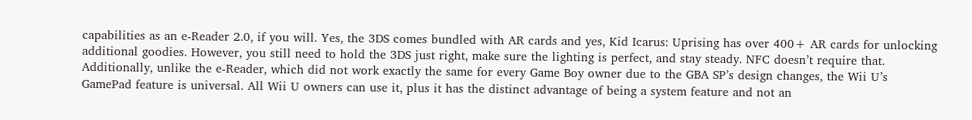capabilities as an e-Reader 2.0, if you will. Yes, the 3DS comes bundled with AR cards and yes, Kid Icarus: Uprising has over 400+ AR cards for unlocking additional goodies. However, you still need to hold the 3DS just right, make sure the lighting is perfect, and stay steady. NFC doesn’t require that. Additionally, unlike the e-Reader, which did not work exactly the same for every Game Boy owner due to the GBA SP’s design changes, the Wii U’s GamePad feature is universal. All Wii U owners can use it, plus it has the distinct advantage of being a system feature and not an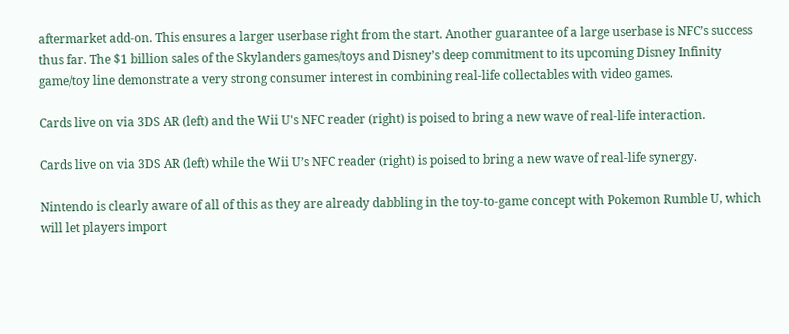aftermarket add-on. This ensures a larger userbase right from the start. Another guarantee of a large userbase is NFC’s success thus far. The $1 billion sales of the Skylanders games/toys and Disney’s deep commitment to its upcoming Disney Infinity game/toy line demonstrate a very strong consumer interest in combining real-life collectables with video games.

Cards live on via 3DS AR (left) and the Wii U's NFC reader (right) is poised to bring a new wave of real-life interaction.

Cards live on via 3DS AR (left) while the Wii U’s NFC reader (right) is poised to bring a new wave of real-life synergy.

Nintendo is clearly aware of all of this as they are already dabbling in the toy-to-game concept with Pokemon Rumble U, which will let players import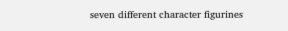seven different character figurines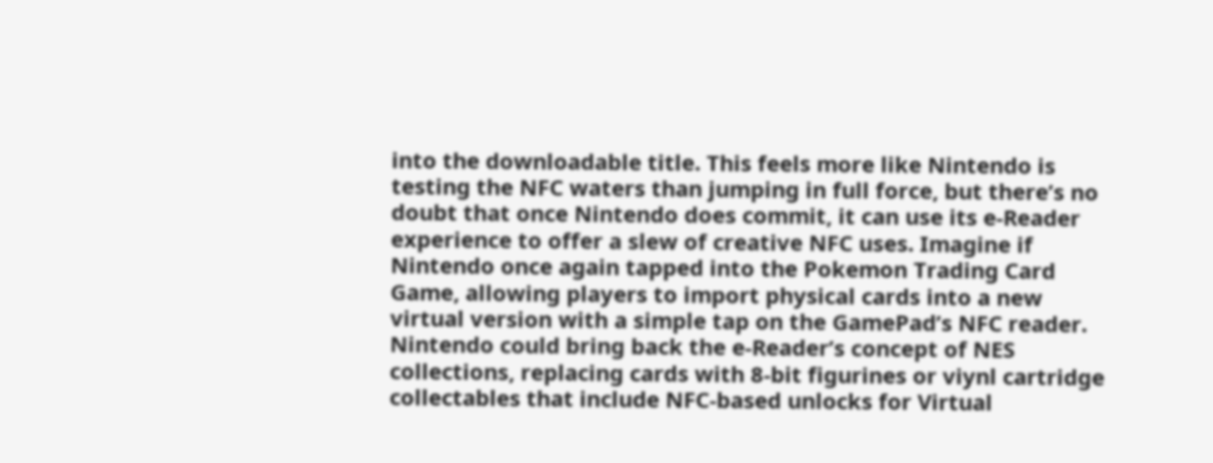into the downloadable title. This feels more like Nintendo is testing the NFC waters than jumping in full force, but there’s no doubt that once Nintendo does commit, it can use its e-Reader experience to offer a slew of creative NFC uses. Imagine if Nintendo once again tapped into the Pokemon Trading Card Game, allowing players to import physical cards into a new virtual version with a simple tap on the GamePad’s NFC reader. Nintendo could bring back the e-Reader’s concept of NES collections, replacing cards with 8-bit figurines or viynl cartridge collectables that include NFC-based unlocks for Virtual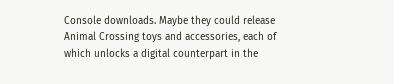Console downloads. Maybe they could release Animal Crossing toys and accessories, each of which unlocks a digital counterpart in the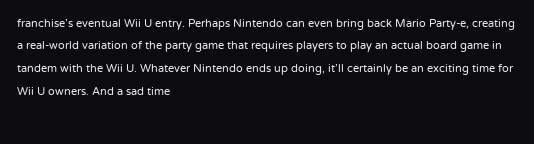franchise’s eventual Wii U entry. Perhaps Nintendo can even bring back Mario Party-e, creating a real-world variation of the party game that requires players to play an actual board game in tandem with the Wii U. Whatever Nintendo ends up doing, it’ll certainly be an exciting time for Wii U owners. And a sad time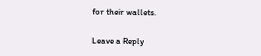for their wallets.

Leave a Reply